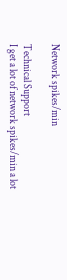Network spikes/min

Technical Support
I get a lot of network spikes/min a lot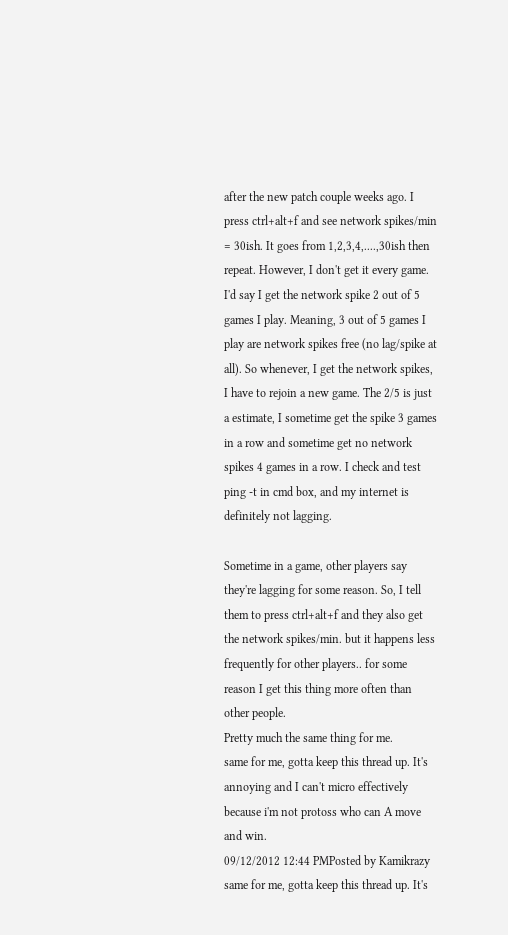after the new patch couple weeks ago. I press ctrl+alt+f and see network spikes/min = 30ish. It goes from 1,2,3,4,....,30ish then repeat. However, I don't get it every game. I'd say I get the network spike 2 out of 5 games I play. Meaning, 3 out of 5 games I play are network spikes free (no lag/spike at all). So whenever, I get the network spikes, I have to rejoin a new game. The 2/5 is just a estimate, I sometime get the spike 3 games in a row and sometime get no network spikes 4 games in a row. I check and test ping -t in cmd box, and my internet is definitely not lagging.

Sometime in a game, other players say they're lagging for some reason. So, I tell them to press ctrl+alt+f and they also get the network spikes/min. but it happens less frequently for other players.. for some reason I get this thing more often than other people.
Pretty much the same thing for me.
same for me, gotta keep this thread up. It's annoying and I can't micro effectively because i'm not protoss who can A move and win.
09/12/2012 12:44 PMPosted by Kamikrazy
same for me, gotta keep this thread up. It's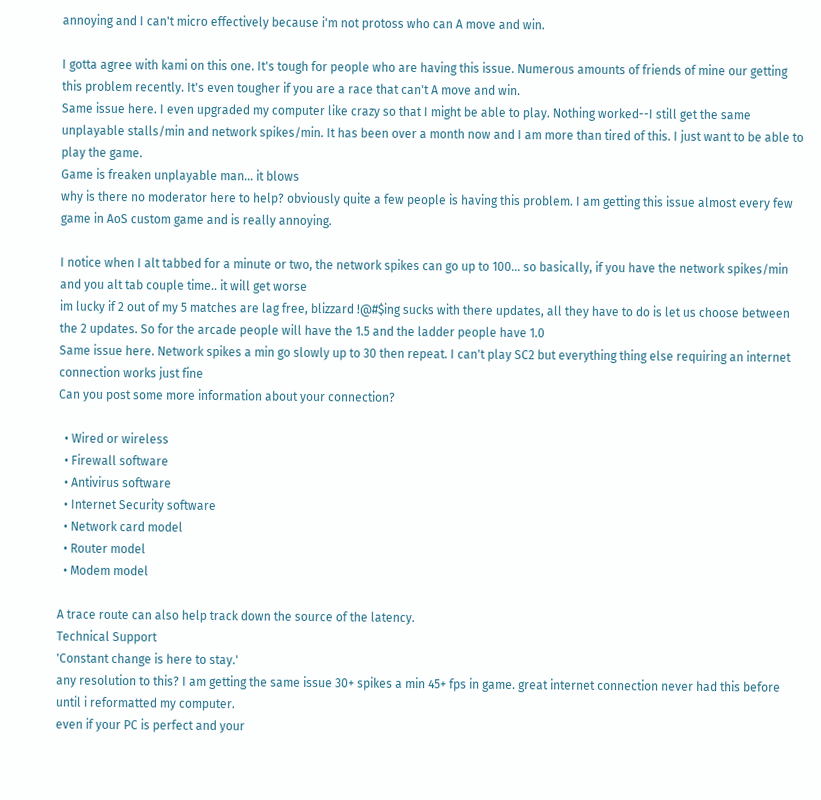annoying and I can't micro effectively because i'm not protoss who can A move and win.

I gotta agree with kami on this one. It's tough for people who are having this issue. Numerous amounts of friends of mine our getting this problem recently. It's even tougher if you are a race that can't A move and win.
Same issue here. I even upgraded my computer like crazy so that I might be able to play. Nothing worked--I still get the same unplayable stalls/min and network spikes/min. It has been over a month now and I am more than tired of this. I just want to be able to play the game.
Game is freaken unplayable man... it blows
why is there no moderator here to help? obviously quite a few people is having this problem. I am getting this issue almost every few game in AoS custom game and is really annoying.

I notice when I alt tabbed for a minute or two, the network spikes can go up to 100... so basically, if you have the network spikes/min and you alt tab couple time.. it will get worse
im lucky if 2 out of my 5 matches are lag free, blizzard !@#$ing sucks with there updates, all they have to do is let us choose between the 2 updates. So for the arcade people will have the 1.5 and the ladder people have 1.0
Same issue here. Network spikes a min go slowly up to 30 then repeat. I can't play SC2 but everything thing else requiring an internet connection works just fine
Can you post some more information about your connection?

  • Wired or wireless
  • Firewall software
  • Antivirus software
  • Internet Security software
  • Network card model
  • Router model
  • Modem model

A trace route can also help track down the source of the latency.
Technical Support
'Constant change is here to stay.'
any resolution to this? I am getting the same issue 30+ spikes a min 45+ fps in game. great internet connection never had this before until i reformatted my computer.
even if your PC is perfect and your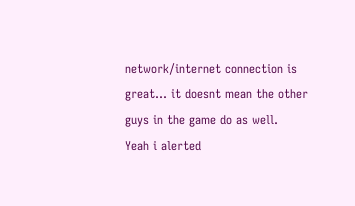network/internet connection is great... it doesnt mean the other guys in the game do as well.
Yeah i alerted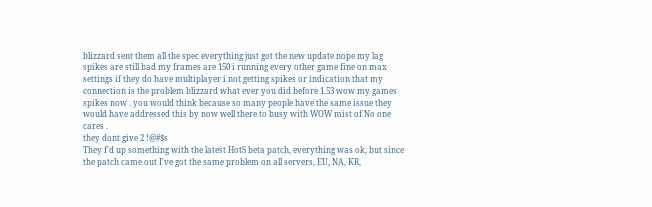blizzard sent them all the spec everything just got the new update nope my lag spikes are still bad my frames are 150 i running every other game fine on max settings if they do have multiplayer i not getting spikes or indication that my connection is the problem blizzard what ever you did before 1.53 wow my games spikes now . you would think because so many people have the same issue they would have addressed this by now well there to busy with WOW mist of No one cares .
they dont give 2 !@#$s
They f'd up something with the latest HotS beta patch, everything was ok, but since the patch came out I've got the same problem on all servers, EU, NA, KR,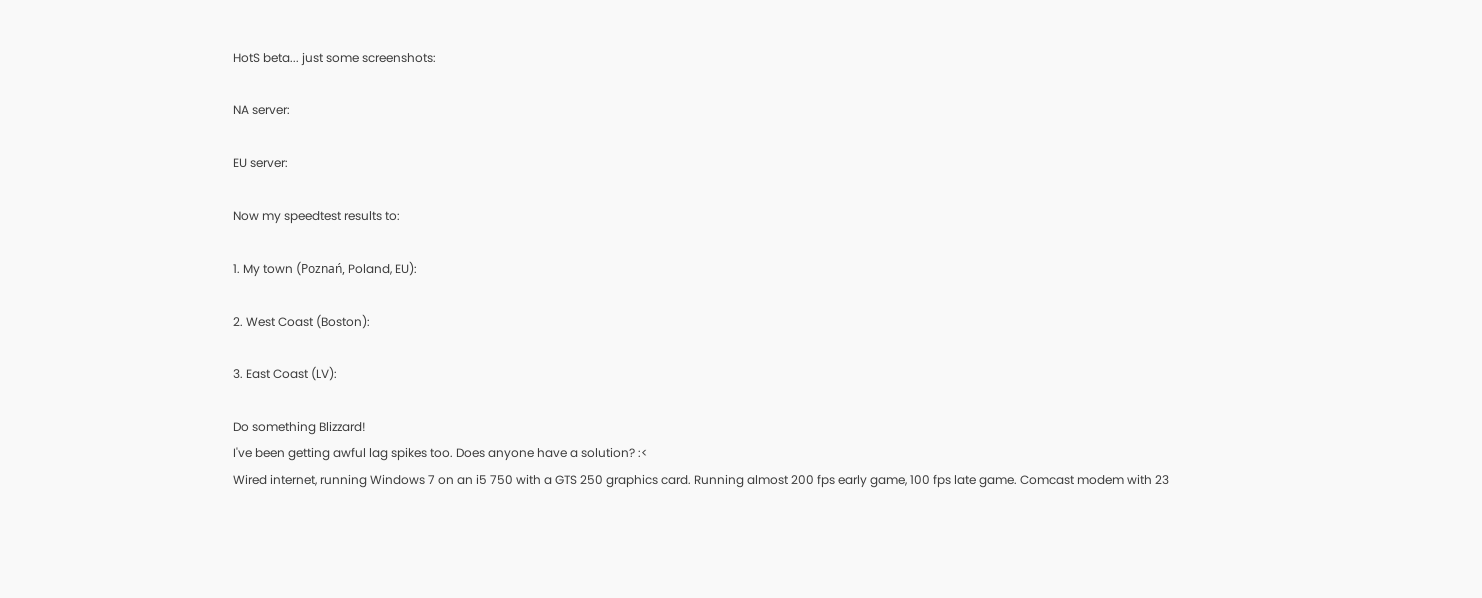HotS beta... just some screenshots:

NA server:

EU server:

Now my speedtest results to:

1. My town (Poznań, Poland, EU):

2. West Coast (Boston):

3. East Coast (LV):

Do something Blizzard!
I've been getting awful lag spikes too. Does anyone have a solution? :<
Wired internet, running Windows 7 on an i5 750 with a GTS 250 graphics card. Running almost 200 fps early game, 100 fps late game. Comcast modem with 23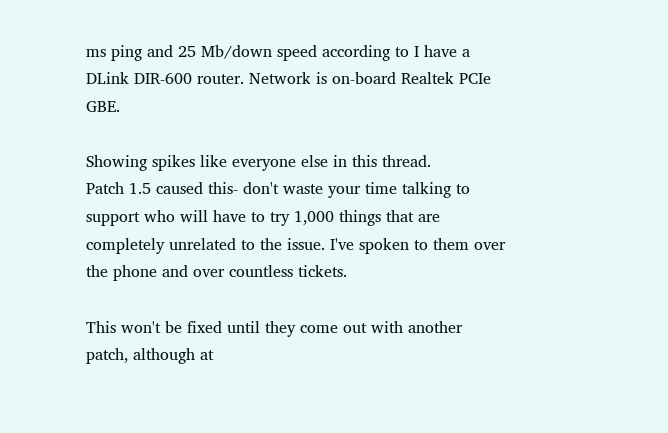ms ping and 25 Mb/down speed according to I have a DLink DIR-600 router. Network is on-board Realtek PCIe GBE.

Showing spikes like everyone else in this thread.
Patch 1.5 caused this- don't waste your time talking to support who will have to try 1,000 things that are completely unrelated to the issue. I've spoken to them over the phone and over countless tickets.

This won't be fixed until they come out with another patch, although at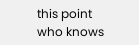this point who knows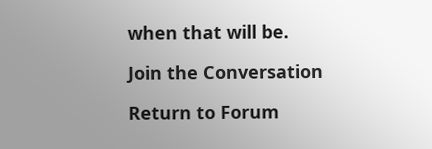when that will be.

Join the Conversation

Return to Forum